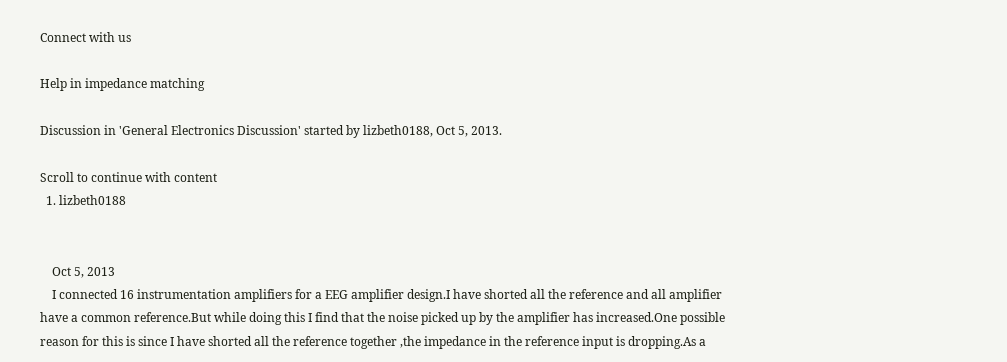Connect with us

Help in impedance matching

Discussion in 'General Electronics Discussion' started by lizbeth0188, Oct 5, 2013.

Scroll to continue with content
  1. lizbeth0188


    Oct 5, 2013
    I connected 16 instrumentation amplifiers for a EEG amplifier design.I have shorted all the reference and all amplifier have a common reference.But while doing this I find that the noise picked up by the amplifier has increased.One possible reason for this is since I have shorted all the reference together ,the impedance in the reference input is dropping.As a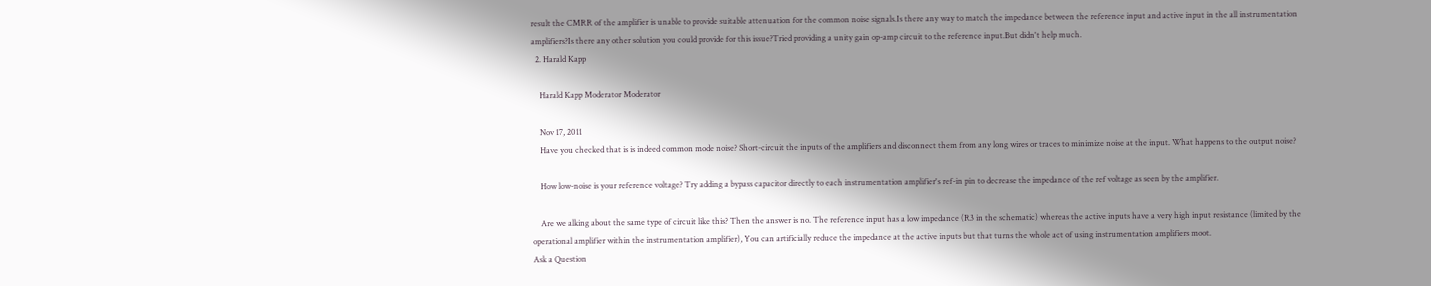result the CMRR of the amplifier is unable to provide suitable attenuation for the common noise signals.Is there any way to match the impedance between the reference input and active input in the all instrumentation amplifiers?Is there any other solution you could provide for this issue?Tried providing a unity gain op-amp circuit to the reference input.But didn't help much.
  2. Harald Kapp

    Harald Kapp Moderator Moderator

    Nov 17, 2011
    Have you checked that is is indeed common mode noise? Short-circuit the inputs of the amplifiers and disconnect them from any long wires or traces to minimize noise at the input. What happens to the output noise?

    How low-noise is your reference voltage? Try adding a bypass capacitor directly to each instrumentation amplifier's ref-in pin to decrease the impedance of the ref voltage as seen by the amplifier.

    Are we alking about the same type of circuit like this? Then the answer is no. The reference input has a low impedance (R3 in the schematic) whereas the active inputs have a very high input resistance (limited by the operational amplifier within the instrumentation amplifier), You can artificially reduce the impedance at the active inputs but that turns the whole act of using instrumentation amplifiers moot.
Ask a Question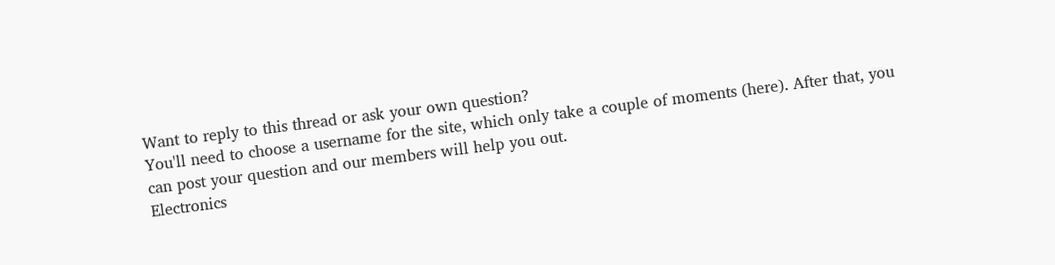Want to reply to this thread or ask your own question?
You'll need to choose a username for the site, which only take a couple of moments (here). After that, you can post your question and our members will help you out.
Electronics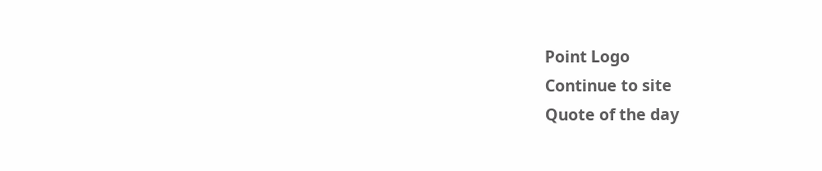Point Logo
Continue to site
Quote of the day